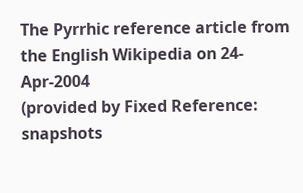The Pyrrhic reference article from the English Wikipedia on 24-Apr-2004
(provided by Fixed Reference: snapshots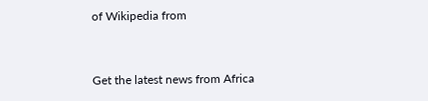of Wikipedia from


Get the latest news from Africa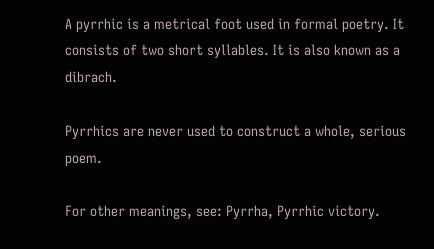A pyrrhic is a metrical foot used in formal poetry. It consists of two short syllables. It is also known as a dibrach.

Pyrrhics are never used to construct a whole, serious poem.

For other meanings, see: Pyrrha, Pyrrhic victory.